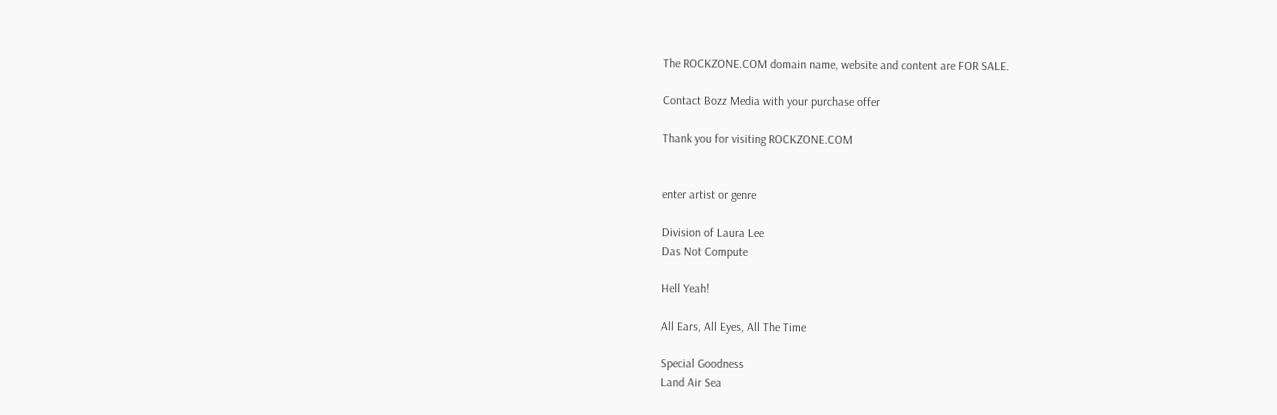The ROCKZONE.COM domain name, website and content are FOR SALE.

Contact Bozz Media with your purchase offer

Thank you for visiting ROCKZONE.COM


enter artist or genre

Division of Laura Lee
Das Not Compute

Hell Yeah!

All Ears, All Eyes, All The Time

Special Goodness
Land Air Sea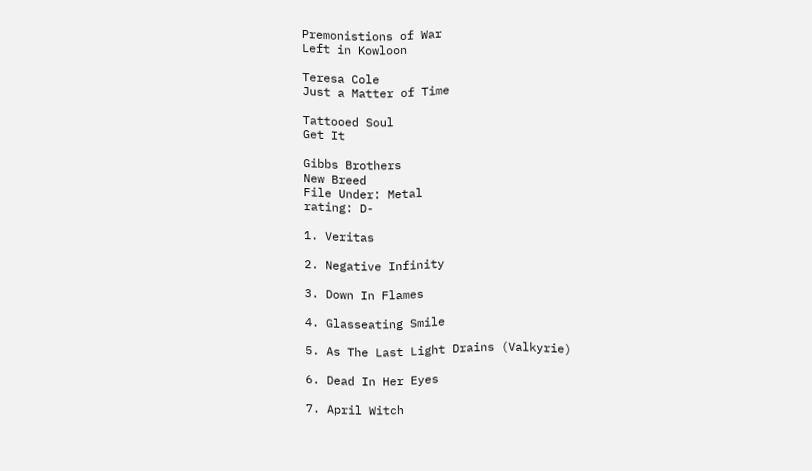Premonistions of War
Left in Kowloon

Teresa Cole
Just a Matter of Time

Tattooed Soul
Get It

Gibbs Brothers
New Breed
File Under: Metal
rating: D-

1. Veritas

2. Negative Infinity

3. Down In Flames

4. Glasseating Smile

5. As The Last Light Drains (Valkyrie)

6. Dead In Her Eyes

7. April Witch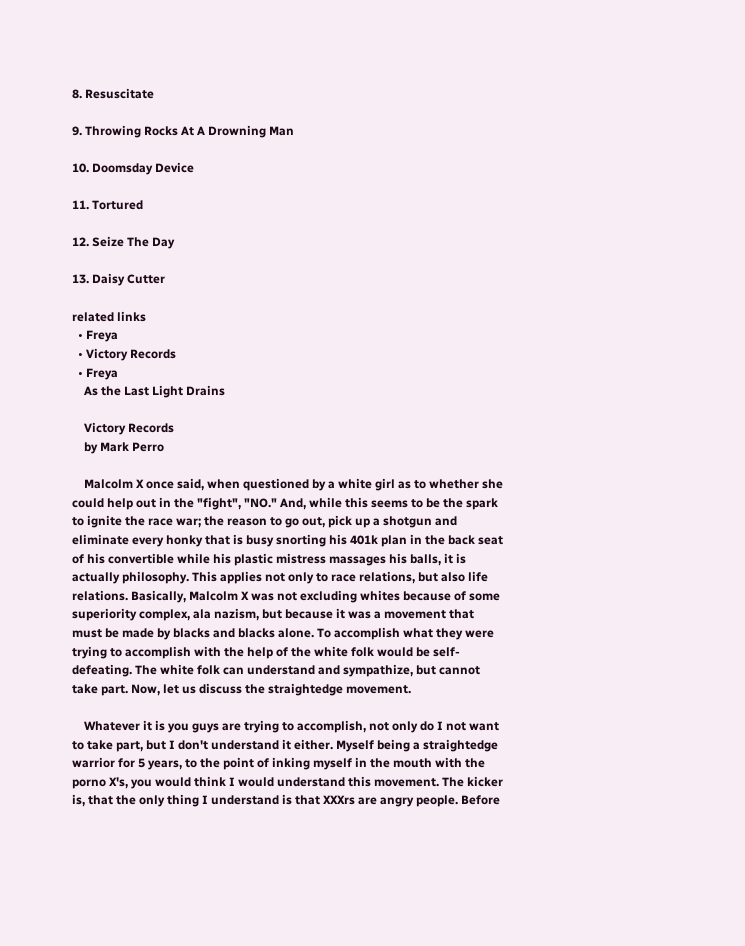8. Resuscitate

9. Throwing Rocks At A Drowning Man

10. Doomsday Device

11. Tortured

12. Seize The Day

13. Daisy Cutter

related links
  • Freya
  • Victory Records
  • Freya
    As the Last Light Drains

    Victory Records
    by Mark Perro

    Malcolm X once said, when questioned by a white girl as to whether she could help out in the "fight", "NO." And, while this seems to be the spark to ignite the race war; the reason to go out, pick up a shotgun and eliminate every honky that is busy snorting his 401k plan in the back seat of his convertible while his plastic mistress massages his balls, it is actually philosophy. This applies not only to race relations, but also life relations. Basically, Malcolm X was not excluding whites because of some superiority complex, ala nazism, but because it was a movement that must be made by blacks and blacks alone. To accomplish what they were trying to accomplish with the help of the white folk would be self-defeating. The white folk can understand and sympathize, but cannot take part. Now, let us discuss the straightedge movement.

    Whatever it is you guys are trying to accomplish, not only do I not want to take part, but I don't understand it either. Myself being a straightedge warrior for 5 years, to the point of inking myself in the mouth with the porno X's, you would think I would understand this movement. The kicker is, that the only thing I understand is that XXXrs are angry people. Before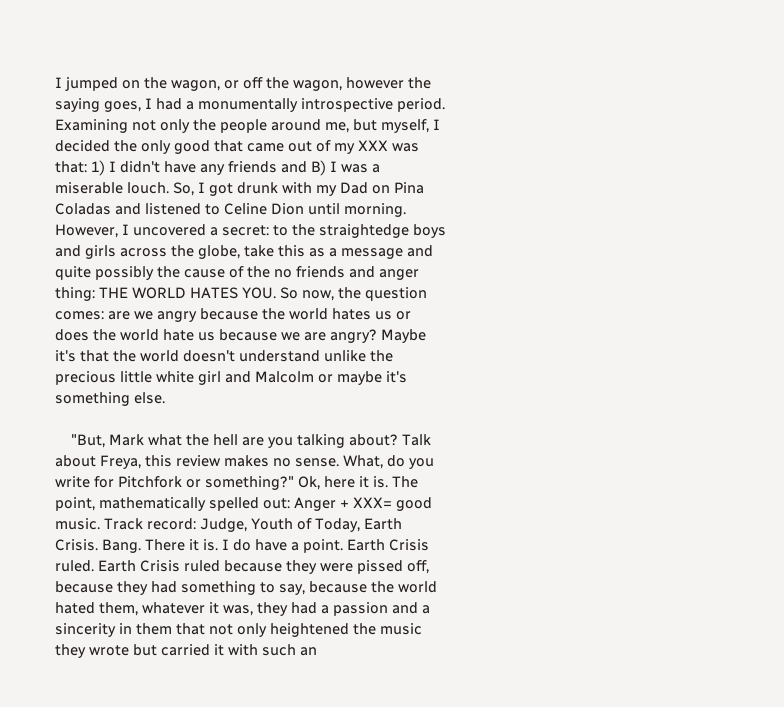I jumped on the wagon, or off the wagon, however the saying goes, I had a monumentally introspective period. Examining not only the people around me, but myself, I decided the only good that came out of my XXX was that: 1) I didn't have any friends and B) I was a miserable louch. So, I got drunk with my Dad on Pina Coladas and listened to Celine Dion until morning. However, I uncovered a secret: to the straightedge boys and girls across the globe, take this as a message and quite possibly the cause of the no friends and anger thing: THE WORLD HATES YOU. So now, the question comes: are we angry because the world hates us or does the world hate us because we are angry? Maybe it's that the world doesn't understand unlike the precious little white girl and Malcolm or maybe it's something else.

    "But, Mark what the hell are you talking about? Talk about Freya, this review makes no sense. What, do you write for Pitchfork or something?" Ok, here it is. The point, mathematically spelled out: Anger + XXX= good music. Track record: Judge, Youth of Today, Earth Crisis. Bang. There it is. I do have a point. Earth Crisis ruled. Earth Crisis ruled because they were pissed off, because they had something to say, because the world hated them, whatever it was, they had a passion and a sincerity in them that not only heightened the music they wrote but carried it with such an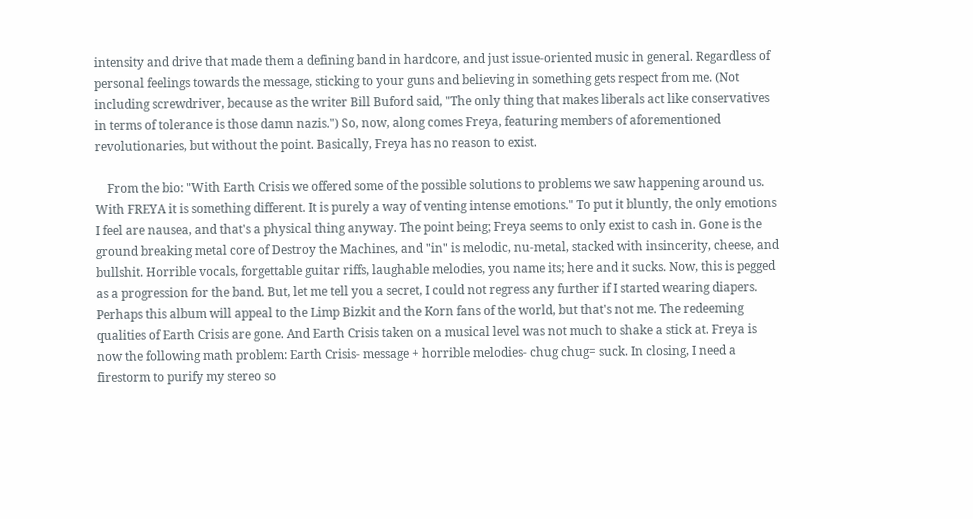intensity and drive that made them a defining band in hardcore, and just issue-oriented music in general. Regardless of personal feelings towards the message, sticking to your guns and believing in something gets respect from me. (Not including screwdriver, because as the writer Bill Buford said, "The only thing that makes liberals act like conservatives in terms of tolerance is those damn nazis.") So, now, along comes Freya, featuring members of aforementioned revolutionaries, but without the point. Basically, Freya has no reason to exist.

    From the bio: "With Earth Crisis we offered some of the possible solutions to problems we saw happening around us. With FREYA it is something different. It is purely a way of venting intense emotions." To put it bluntly, the only emotions I feel are nausea, and that's a physical thing anyway. The point being; Freya seems to only exist to cash in. Gone is the ground breaking metal core of Destroy the Machines, and "in" is melodic, nu-metal, stacked with insincerity, cheese, and bullshit. Horrible vocals, forgettable guitar riffs, laughable melodies, you name its; here and it sucks. Now, this is pegged as a progression for the band. But, let me tell you a secret, I could not regress any further if I started wearing diapers. Perhaps this album will appeal to the Limp Bizkit and the Korn fans of the world, but that's not me. The redeeming qualities of Earth Crisis are gone. And Earth Crisis taken on a musical level was not much to shake a stick at. Freya is now the following math problem: Earth Crisis- message + horrible melodies- chug chug= suck. In closing, I need a firestorm to purify my stereo so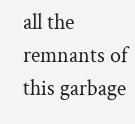all the remnants of this garbage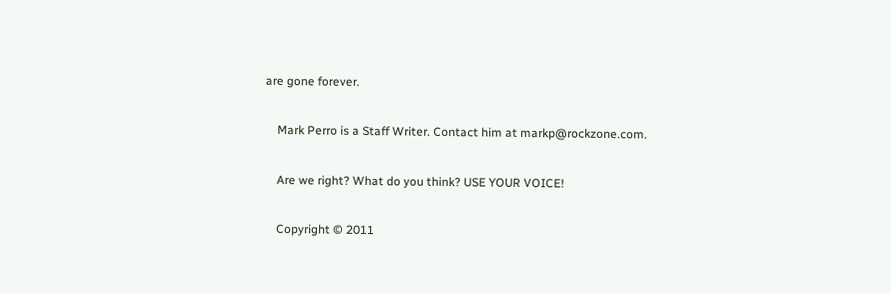are gone forever.

    Mark Perro is a Staff Writer. Contact him at markp@rockzone.com.

    Are we right? What do you think? USE YOUR VOICE!

    Copyright © 2011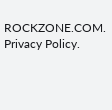ROCKZONE.COM. Privacy Policy.